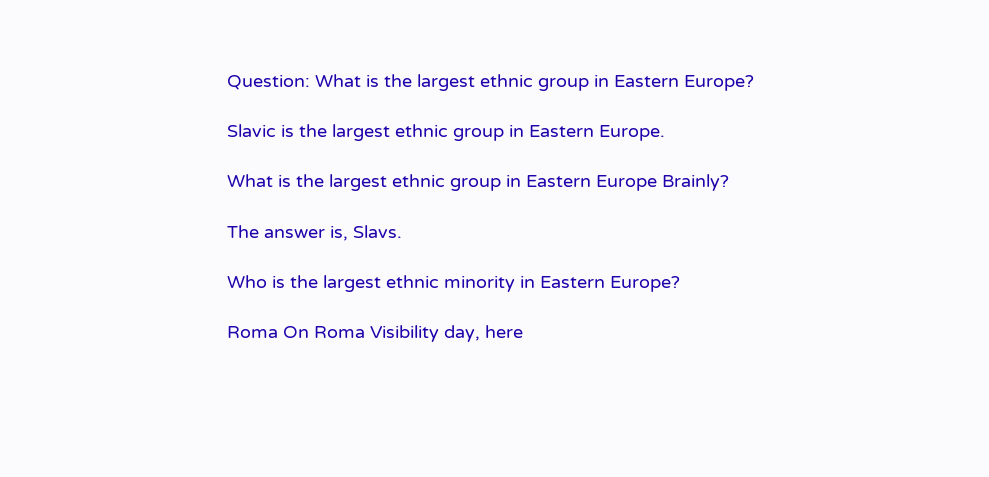Question: What is the largest ethnic group in Eastern Europe?

Slavic is the largest ethnic group in Eastern Europe.

What is the largest ethnic group in Eastern Europe Brainly?

The answer is, Slavs.

Who is the largest ethnic minority in Eastern Europe?

Roma On Roma Visibility day, here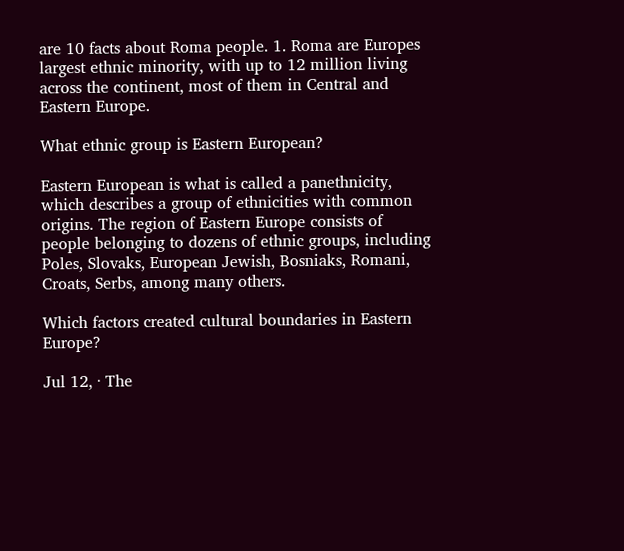are 10 facts about Roma people. 1. Roma are Europes largest ethnic minority, with up to 12 million living across the continent, most of them in Central and Eastern Europe.

What ethnic group is Eastern European?

Eastern European is what is called a panethnicity, which describes a group of ethnicities with common origins. The region of Eastern Europe consists of people belonging to dozens of ethnic groups, including Poles, Slovaks, European Jewish, Bosniaks, Romani, Croats, Serbs, among many others.

Which factors created cultural boundaries in Eastern Europe?

Jul 12, · The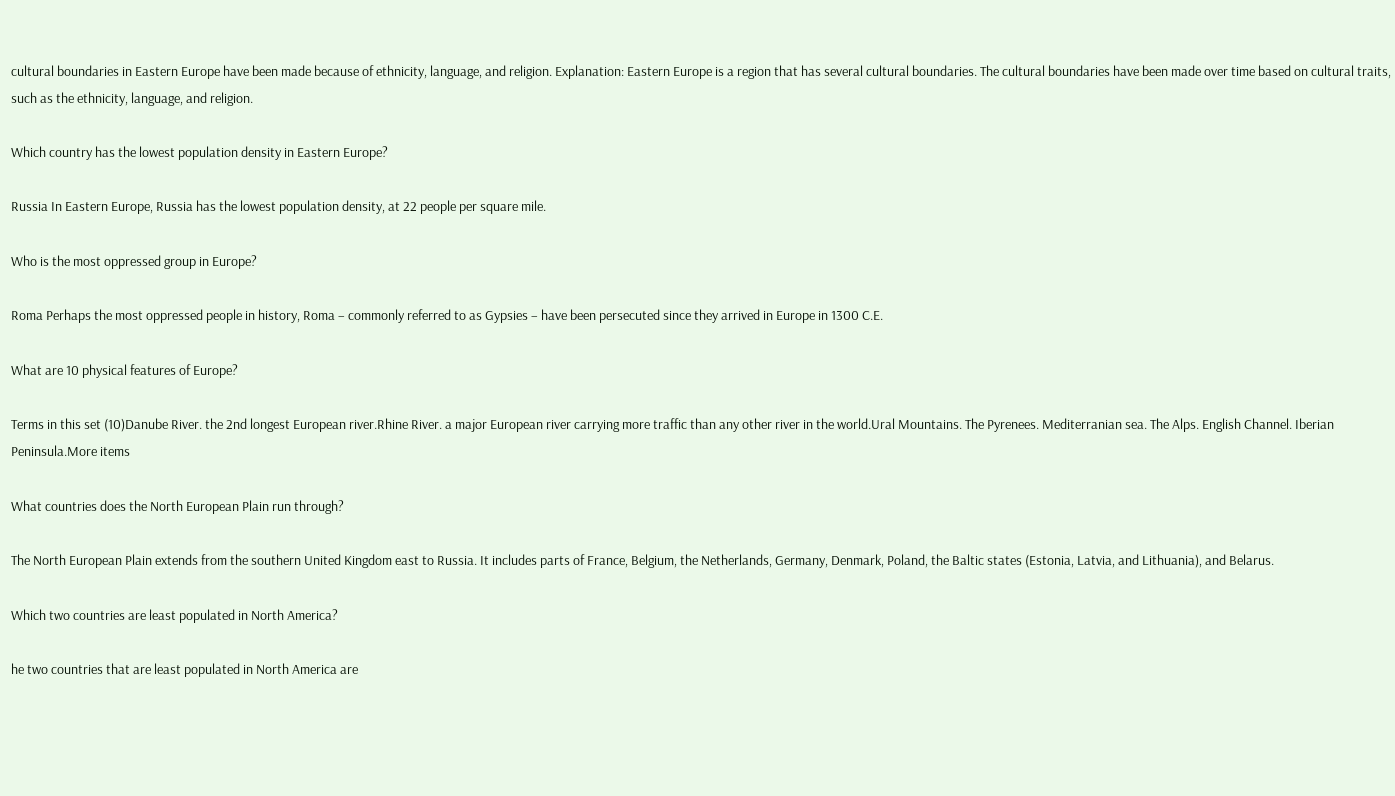cultural boundaries in Eastern Europe have been made because of ethnicity, language, and religion. Explanation: Eastern Europe is a region that has several cultural boundaries. The cultural boundaries have been made over time based on cultural traits, such as the ethnicity, language, and religion.

Which country has the lowest population density in Eastern Europe?

Russia In Eastern Europe, Russia has the lowest population density, at 22 people per square mile.

Who is the most oppressed group in Europe?

Roma Perhaps the most oppressed people in history, Roma – commonly referred to as Gypsies – have been persecuted since they arrived in Europe in 1300 C.E.

What are 10 physical features of Europe?

Terms in this set (10)Danube River. the 2nd longest European river.Rhine River. a major European river carrying more traffic than any other river in the world.Ural Mountains. The Pyrenees. Mediterranian sea. The Alps. English Channel. Iberian Peninsula.More items

What countries does the North European Plain run through?

The North European Plain extends from the southern United Kingdom east to Russia. It includes parts of France, Belgium, the Netherlands, Germany, Denmark, Poland, the Baltic states (Estonia, Latvia, and Lithuania), and Belarus.

Which two countries are least populated in North America?

he two countries that are least populated in North America are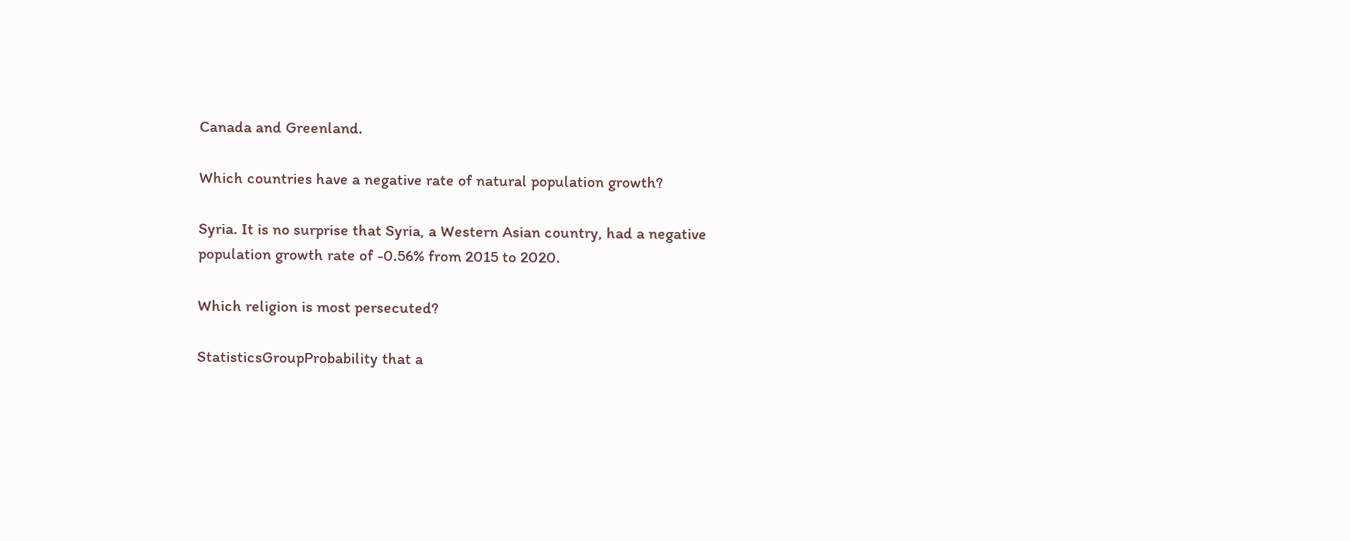Canada and Greenland.

Which countries have a negative rate of natural population growth?

Syria. It is no surprise that Syria, a Western Asian country, had a negative population growth rate of -0.56% from 2015 to 2020.

Which religion is most persecuted?

StatisticsGroupProbability that a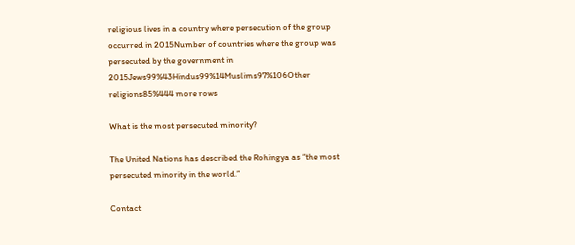religious lives in a country where persecution of the group occurred in 2015Number of countries where the group was persecuted by the government in 2015Jews99%43Hindus99%14Muslims97%106Other religions85%444 more rows

What is the most persecuted minority?

The United Nations has described the Rohingya as “the most persecuted minority in the world.”

Contact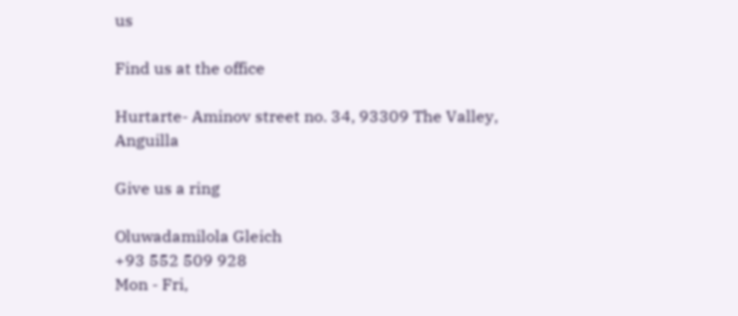us

Find us at the office

Hurtarte- Aminov street no. 34, 93309 The Valley, Anguilla

Give us a ring

Oluwadamilola Gleich
+93 552 509 928
Mon - Fri,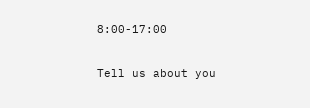8:00-17:00

Tell us about you